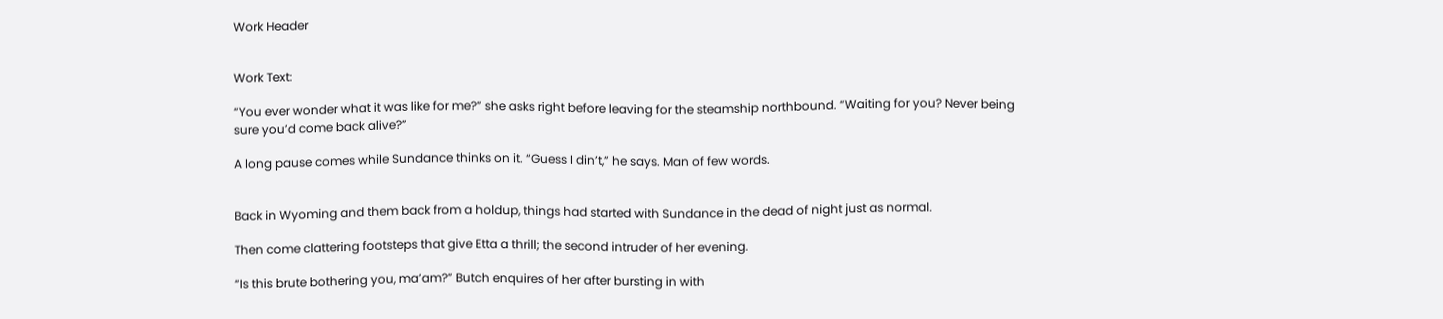Work Header


Work Text:

“You ever wonder what it was like for me?” she asks right before leaving for the steamship northbound. “Waiting for you? Never being sure you’d come back alive?”

A long pause comes while Sundance thinks on it. “Guess I din’t,” he says. Man of few words.


Back in Wyoming and them back from a holdup, things had started with Sundance in the dead of night just as normal.

Then come clattering footsteps that give Etta a thrill; the second intruder of her evening.

“Is this brute bothering you, ma’am?” Butch enquires of her after bursting in with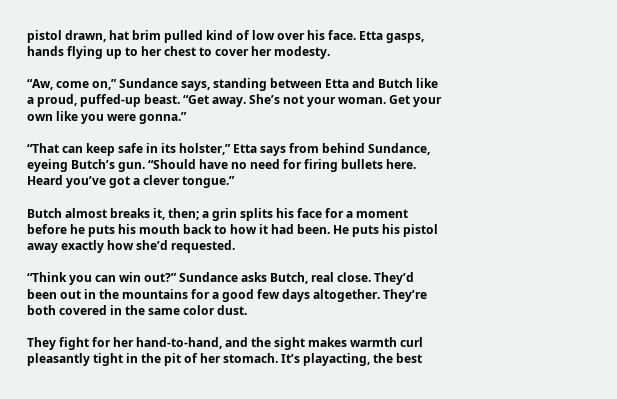pistol drawn, hat brim pulled kind of low over his face. Etta gasps, hands flying up to her chest to cover her modesty.

“Aw, come on,” Sundance says, standing between Etta and Butch like a proud, puffed-up beast. “Get away. She’s not your woman. Get your own like you were gonna.”

“That can keep safe in its holster,” Etta says from behind Sundance, eyeing Butch’s gun. “Should have no need for firing bullets here. Heard you’ve got a clever tongue.”

Butch almost breaks it, then; a grin splits his face for a moment before he puts his mouth back to how it had been. He puts his pistol away exactly how she’d requested.

“Think you can win out?” Sundance asks Butch, real close. They’d been out in the mountains for a good few days altogether. They’re both covered in the same color dust.

They fight for her hand-to-hand, and the sight makes warmth curl pleasantly tight in the pit of her stomach. It’s playacting, the best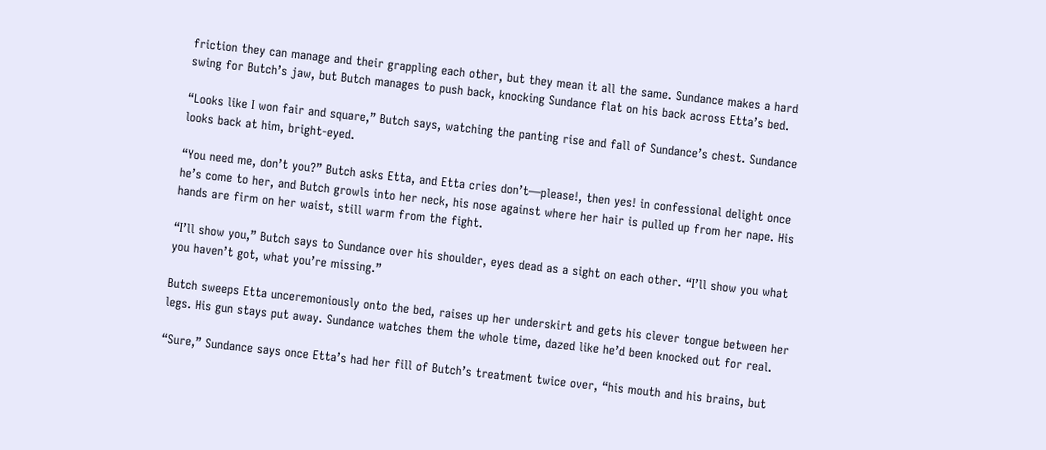friction they can manage and their grappling each other, but they mean it all the same. Sundance makes a hard swing for Butch’s jaw, but Butch manages to push back, knocking Sundance flat on his back across Etta’s bed.

“Looks like I won fair and square,” Butch says, watching the panting rise and fall of Sundance’s chest. Sundance looks back at him, bright-eyed.

“You need me, don’t you?” Butch asks Etta, and Etta cries don’t—please!, then yes! in confessional delight once he’s come to her, and Butch growls into her neck, his nose against where her hair is pulled up from her nape. His hands are firm on her waist, still warm from the fight.

“I’ll show you,” Butch says to Sundance over his shoulder, eyes dead as a sight on each other. “I’ll show you what you haven’t got, what you’re missing.”

Butch sweeps Etta unceremoniously onto the bed, raises up her underskirt and gets his clever tongue between her legs. His gun stays put away. Sundance watches them the whole time, dazed like he’d been knocked out for real.

“Sure,” Sundance says once Etta’s had her fill of Butch’s treatment twice over, “his mouth and his brains, but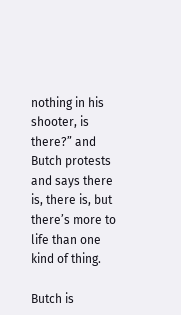nothing in his shooter, is there?” and Butch protests and says there is, there is, but there’s more to life than one kind of thing.

Butch is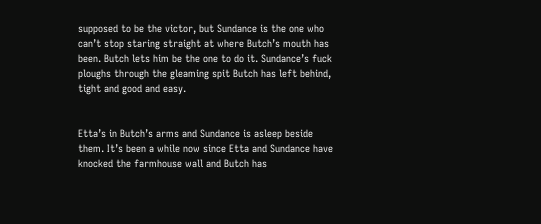supposed to be the victor, but Sundance is the one who can’t stop staring straight at where Butch’s mouth has been. Butch lets him be the one to do it. Sundance’s fuck ploughs through the gleaming spit Butch has left behind, tight and good and easy.


Etta’s in Butch’s arms and Sundance is asleep beside them. It’s been a while now since Etta and Sundance have knocked the farmhouse wall and Butch has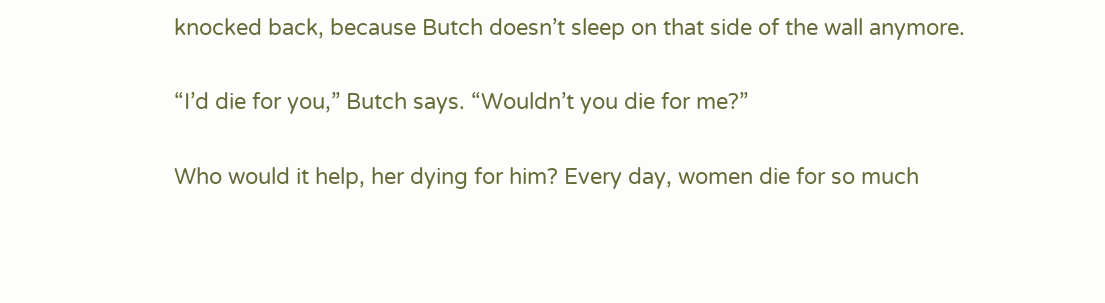knocked back, because Butch doesn’t sleep on that side of the wall anymore.

“I’d die for you,” Butch says. “Wouldn’t you die for me?”

Who would it help, her dying for him? Every day, women die for so much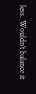less. Wouldn’t balance it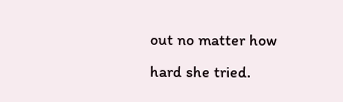out no matter how hard she tried.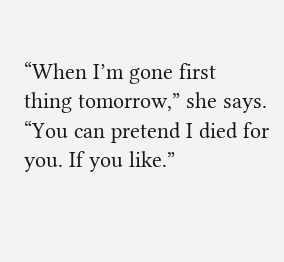“When I’m gone first thing tomorrow,” she says. “You can pretend I died for you. If you like.”